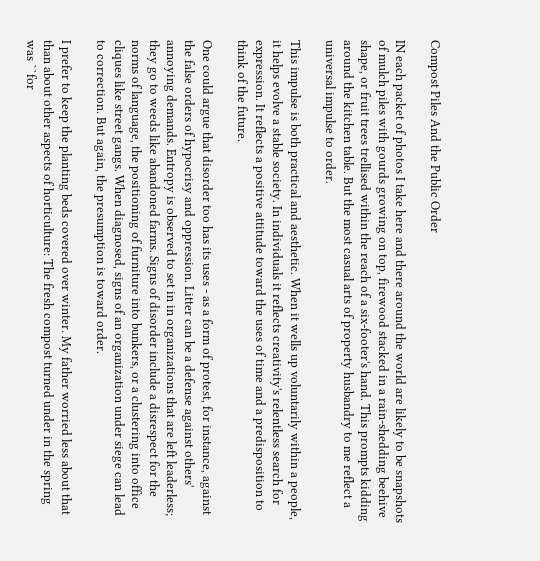Compost Piles And the Public Order

IN each packet of photos I take here and there around the world are likely to be snapshots of mulch piles with gourds growing on top, firewood stacked in a rain-shedding beehive shape, or fruit trees trellised within the reach of a six-footer's hand. This prompts kidding around the kitchen table. But the most casual arts of property husbandry to me reflect a universal impulse to order.

This impulse is both practical and aesthetic. When it wells up voluntarily within a people, it helps evolve a stable society. In individuals it reflects creativity's relentless search for expression. It reflects a positive attitude toward the uses of time and a predisposition to think of the future.

One could argue that disorder too has its uses - as a form of protest, for instance, against the false orders of hypocrisy and oppression. Litter can be a defense against others' annoying demands. Entropy is observed to set in in organizations that are left leaderless; they go to weeds like abandoned farms. Signs of disorder include a disrespect for the norms of language, the positioning of furniture into bunkers, or a clustering into office cliques like street gangs. When diagnosed, signs of an organization under siege can lead to correction. But again, the presumption is toward order.

I prefer to keep the planting beds covered over winter. My father worried less about that than about other aspects of horticulture: The fresh compost turned under in the spring was ``for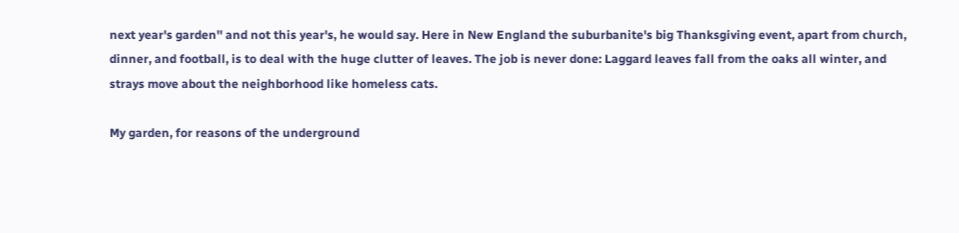next year's garden'' and not this year's, he would say. Here in New England the suburbanite's big Thanksgiving event, apart from church, dinner, and football, is to deal with the huge clutter of leaves. The job is never done: Laggard leaves fall from the oaks all winter, and strays move about the neighborhood like homeless cats.

My garden, for reasons of the underground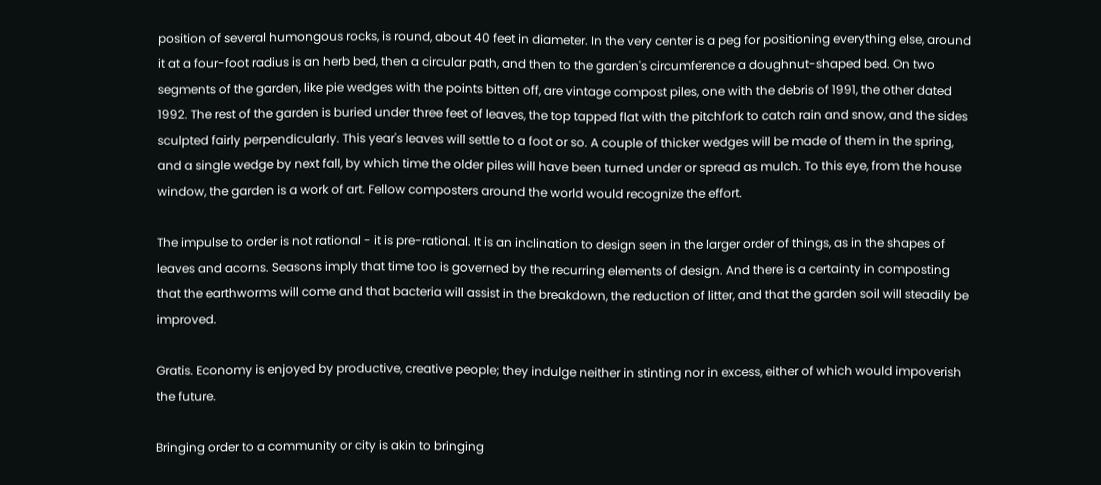position of several humongous rocks, is round, about 40 feet in diameter. In the very center is a peg for positioning everything else, around it at a four-foot radius is an herb bed, then a circular path, and then to the garden's circumference a doughnut-shaped bed. On two segments of the garden, like pie wedges with the points bitten off, are vintage compost piles, one with the debris of 1991, the other dated 1992. The rest of the garden is buried under three feet of leaves, the top tapped flat with the pitchfork to catch rain and snow, and the sides sculpted fairly perpendicularly. This year's leaves will settle to a foot or so. A couple of thicker wedges will be made of them in the spring, and a single wedge by next fall, by which time the older piles will have been turned under or spread as mulch. To this eye, from the house window, the garden is a work of art. Fellow composters around the world would recognize the effort.

The impulse to order is not rational - it is pre-rational. It is an inclination to design seen in the larger order of things, as in the shapes of leaves and acorns. Seasons imply that time too is governed by the recurring elements of design. And there is a certainty in composting that the earthworms will come and that bacteria will assist in the breakdown, the reduction of litter, and that the garden soil will steadily be improved.

Gratis. Economy is enjoyed by productive, creative people; they indulge neither in stinting nor in excess, either of which would impoverish the future.

Bringing order to a community or city is akin to bringing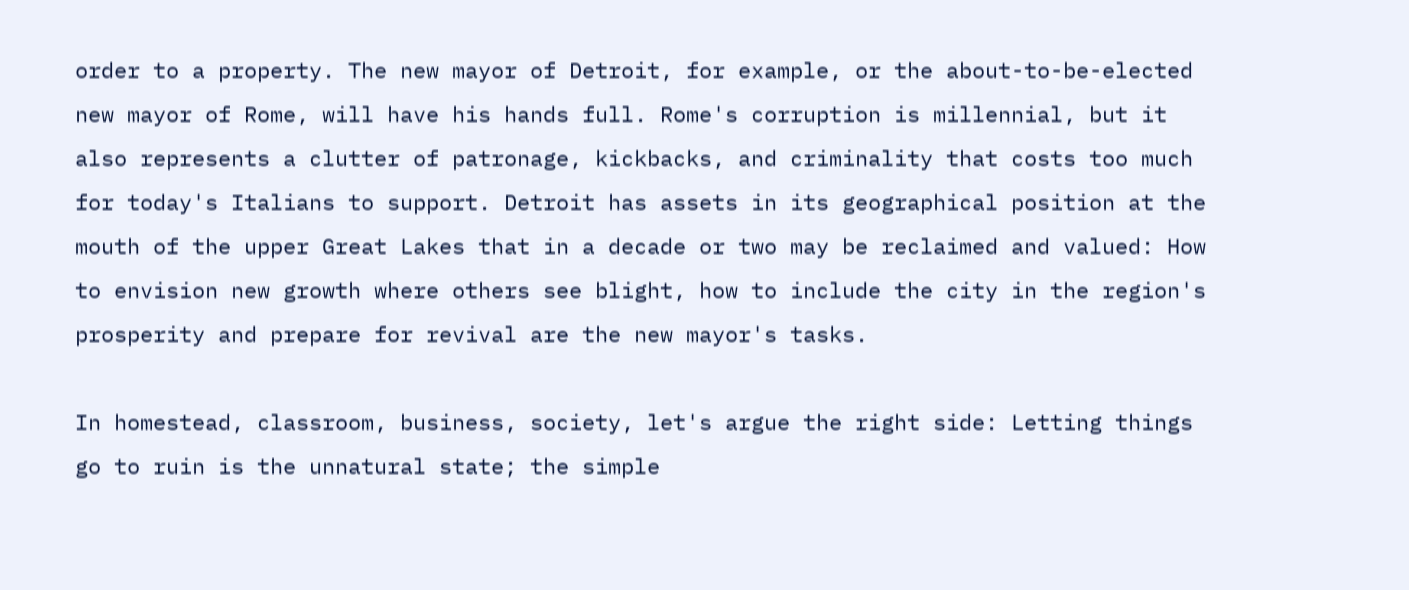order to a property. The new mayor of Detroit, for example, or the about-to-be-elected new mayor of Rome, will have his hands full. Rome's corruption is millennial, but it also represents a clutter of patronage, kickbacks, and criminality that costs too much for today's Italians to support. Detroit has assets in its geographical position at the mouth of the upper Great Lakes that in a decade or two may be reclaimed and valued: How to envision new growth where others see blight, how to include the city in the region's prosperity and prepare for revival are the new mayor's tasks.

In homestead, classroom, business, society, let's argue the right side: Letting things go to ruin is the unnatural state; the simple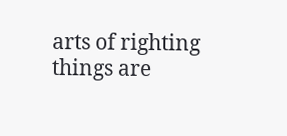arts of righting things are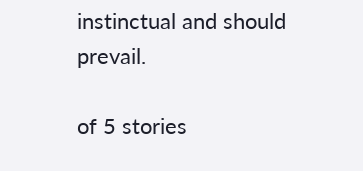instinctual and should prevail.

of 5 stories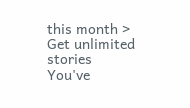this month > Get unlimited stories
You've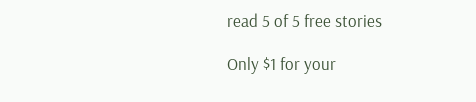read 5 of 5 free stories

Only $1 for your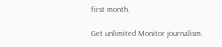first month.

Get unlimited Monitor journalism.